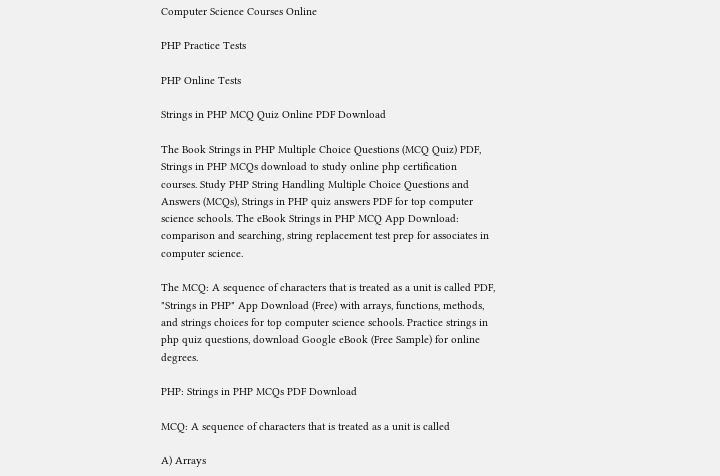Computer Science Courses Online

PHP Practice Tests

PHP Online Tests

Strings in PHP MCQ Quiz Online PDF Download

The Book Strings in PHP Multiple Choice Questions (MCQ Quiz) PDF, Strings in PHP MCQs download to study online php certification courses. Study PHP String Handling Multiple Choice Questions and Answers (MCQs), Strings in PHP quiz answers PDF for top computer science schools. The eBook Strings in PHP MCQ App Download: comparison and searching, string replacement test prep for associates in computer science.

The MCQ: A sequence of characters that is treated as a unit is called PDF, "Strings in PHP" App Download (Free) with arrays, functions, methods, and strings choices for top computer science schools. Practice strings in php quiz questions, download Google eBook (Free Sample) for online degrees.

PHP: Strings in PHP MCQs PDF Download

MCQ: A sequence of characters that is treated as a unit is called

A) Arrays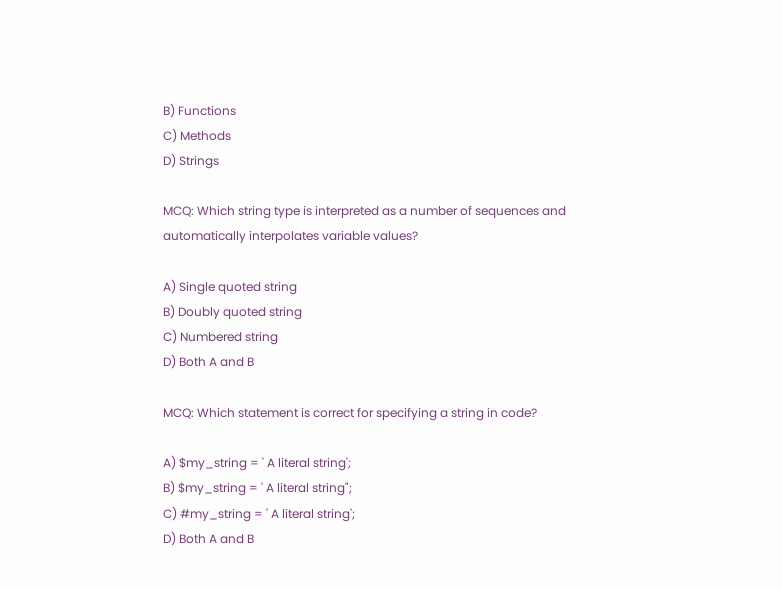B) Functions
C) Methods
D) Strings

MCQ: Which string type is interpreted as a number of sequences and automatically interpolates variable values?

A) Single quoted string
B) Doubly quoted string
C) Numbered string
D) Both A and B

MCQ: Which statement is correct for specifying a string in code?

A) $my_string = ' A literal string';
B) $my_string = ' A literal string";
C) #my_string = ' A literal string';
D) Both A and B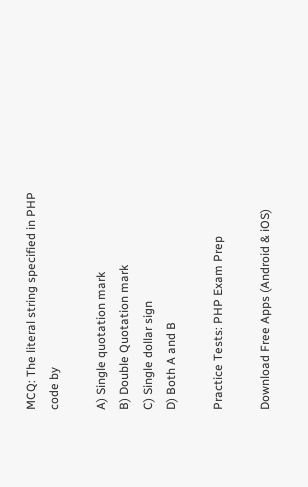MCQ: The literal string specified in PHP code by

A) Single quotation mark
B) Double Quotation mark
C) Single dollar sign
D) Both A and B

Practice Tests: PHP Exam Prep

Download Free Apps (Android & iOS)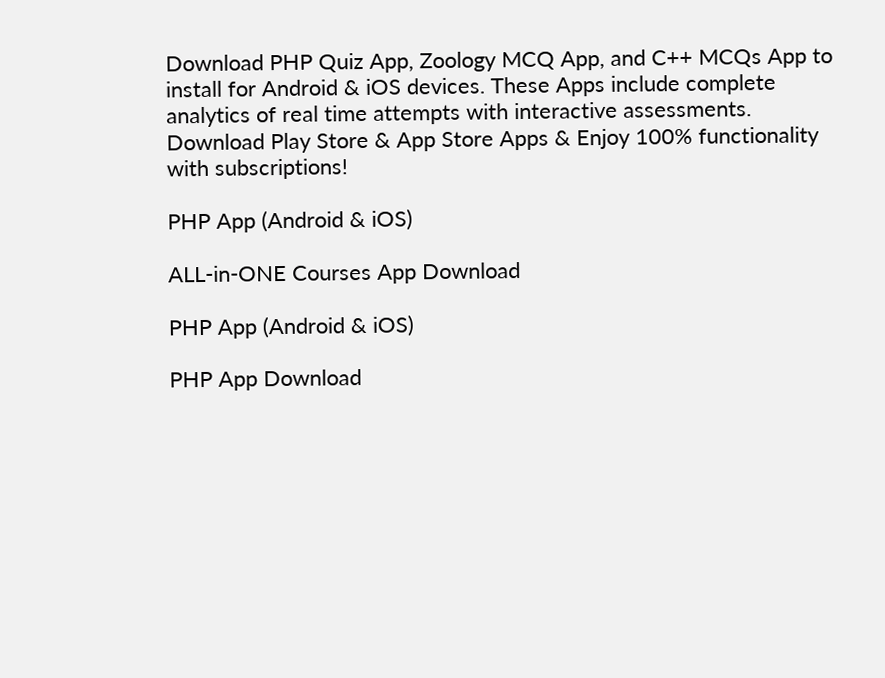Download PHP Quiz App, Zoology MCQ App, and C++ MCQs App to install for Android & iOS devices. These Apps include complete analytics of real time attempts with interactive assessments. Download Play Store & App Store Apps & Enjoy 100% functionality with subscriptions!

PHP App (Android & iOS)

ALL-in-ONE Courses App Download

PHP App (Android & iOS)

PHP App Download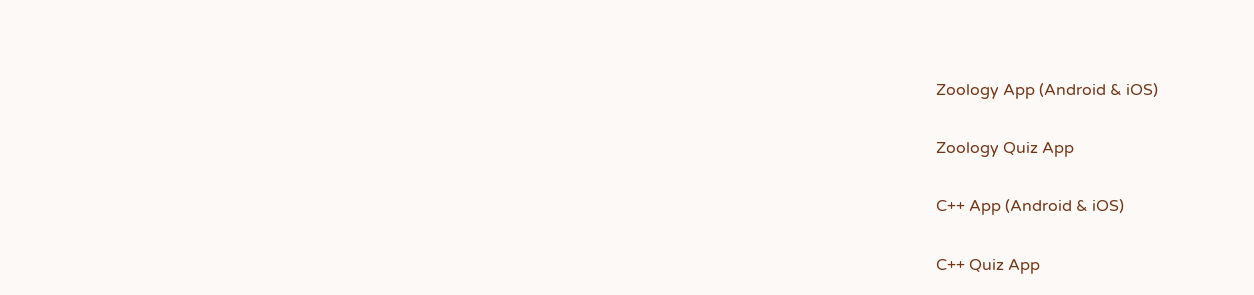Zoology App (Android & iOS)

Zoology Quiz App

C++ App (Android & iOS)

C++ Quiz App